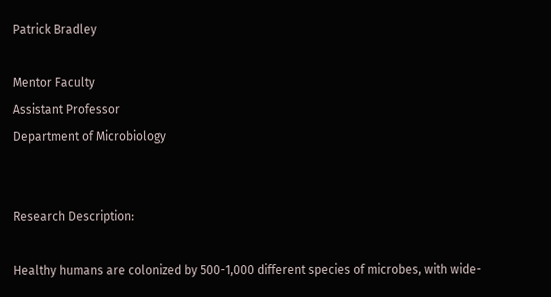Patrick Bradley

Mentor Faculty
Assistant Professor
Department of Microbiology


Research Description:

Healthy humans are colonized by 500-1,000 different species of microbes, with wide-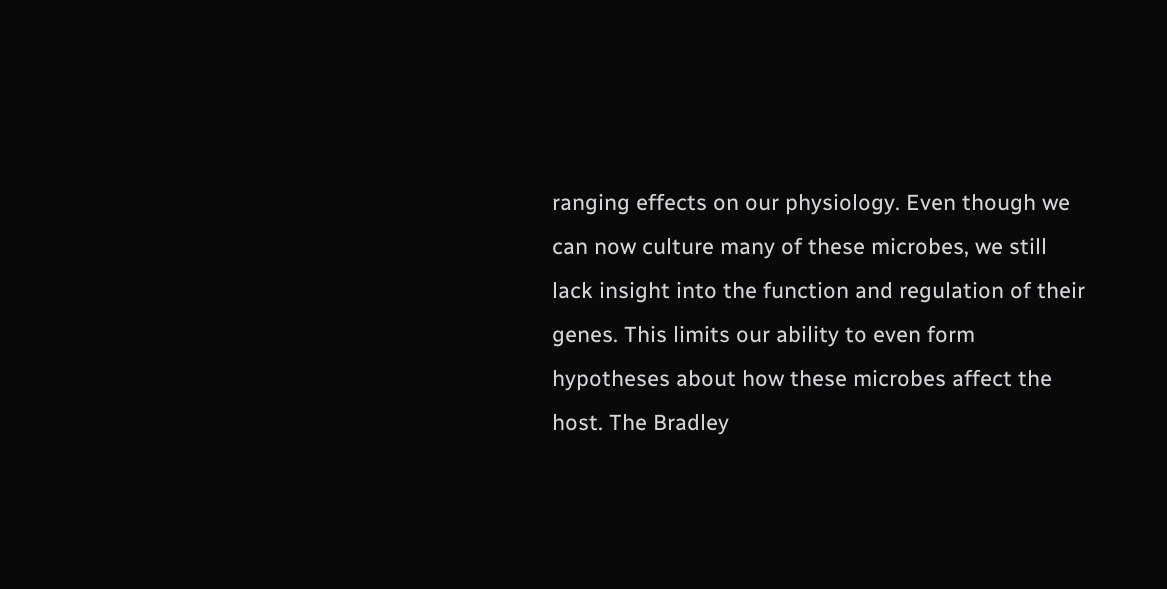ranging effects on our physiology. Even though we can now culture many of these microbes, we still lack insight into the function and regulation of their genes. This limits our ability to even form hypotheses about how these microbes affect the host. The Bradley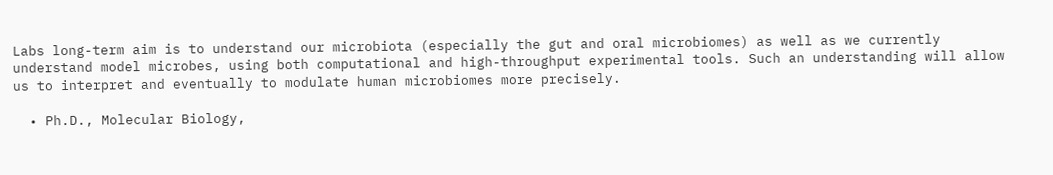Labs long-term aim is to understand our microbiota (especially the gut and oral microbiomes) as well as we currently understand model microbes, using both computational and high-throughput experimental tools. Such an understanding will allow us to interpret and eventually to modulate human microbiomes more precisely.

  • Ph.D., Molecular Biology,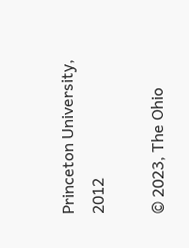Princeton University, 2012

© 2023, The Ohio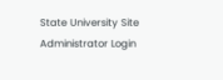State University Site Administrator Login